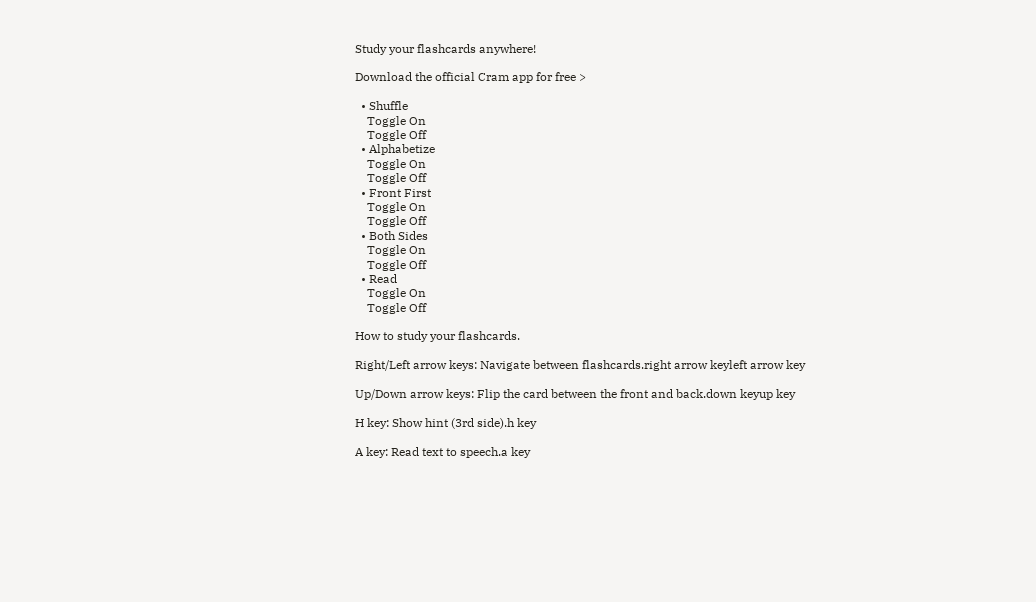Study your flashcards anywhere!

Download the official Cram app for free >

  • Shuffle
    Toggle On
    Toggle Off
  • Alphabetize
    Toggle On
    Toggle Off
  • Front First
    Toggle On
    Toggle Off
  • Both Sides
    Toggle On
    Toggle Off
  • Read
    Toggle On
    Toggle Off

How to study your flashcards.

Right/Left arrow keys: Navigate between flashcards.right arrow keyleft arrow key

Up/Down arrow keys: Flip the card between the front and back.down keyup key

H key: Show hint (3rd side).h key

A key: Read text to speech.a key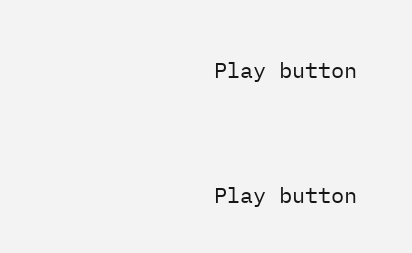Play button


Play button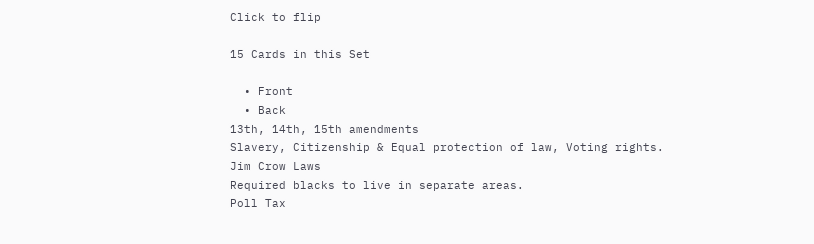Click to flip

15 Cards in this Set

  • Front
  • Back
13th, 14th, 15th amendments
Slavery, Citizenship & Equal protection of law, Voting rights.
Jim Crow Laws
Required blacks to live in separate areas.
Poll Tax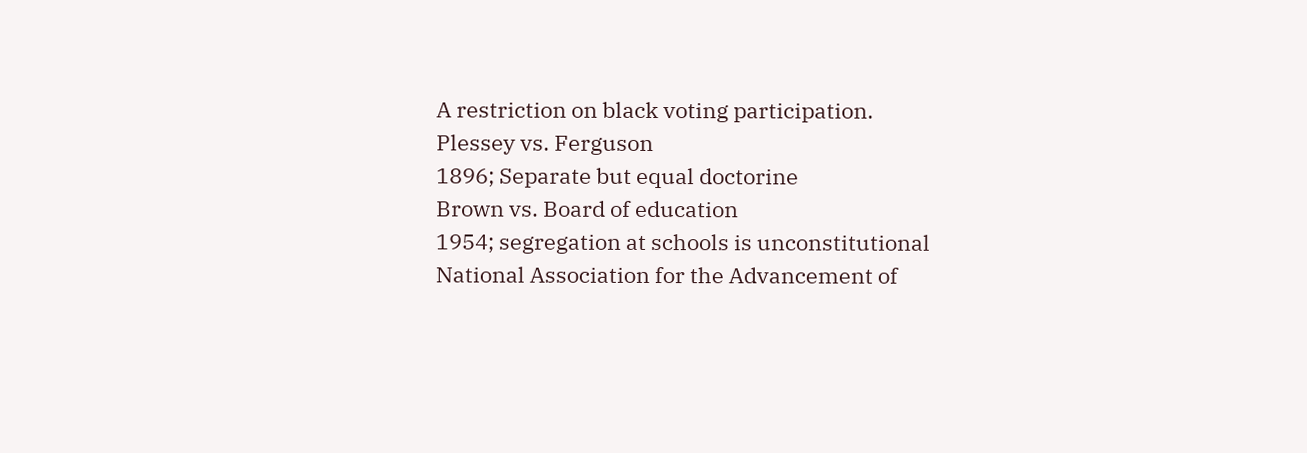A restriction on black voting participation.
Plessey vs. Ferguson
1896; Separate but equal doctorine
Brown vs. Board of education
1954; segregation at schools is unconstitutional
National Association for the Advancement of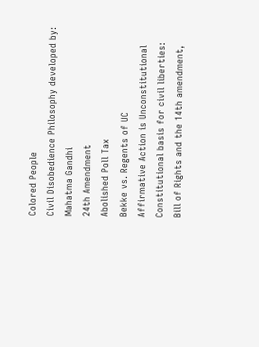Colored People
Civil Disobedience Philosophy developed by:
Mahatma Gandhi
24th Amendment
Abolished Poll Tax
Bekke vs. Regents of UC
Affirmative Action is Unconstitutional
Constitutional basis for civil liberties:
Bill of Rights and the 14th amendment,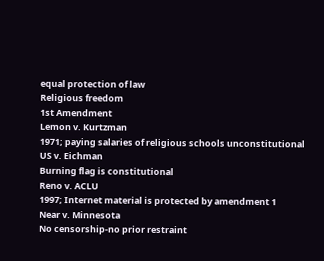equal protection of law
Religious freedom
1st Amendment
Lemon v. Kurtzman
1971; paying salaries of religious schools unconstitutional
US v. Eichman
Burning flag is constitutional
Reno v. ACLU
1997; Internet material is protected by amendment 1
Near v. Minnesota
No censorship-no prior restraint